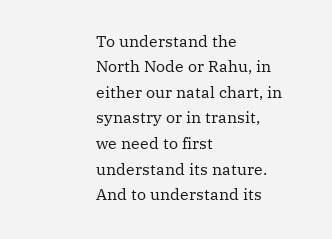To understand the North Node or Rahu, in either our natal chart, in synastry or in transit, we need to first understand its nature. And to understand its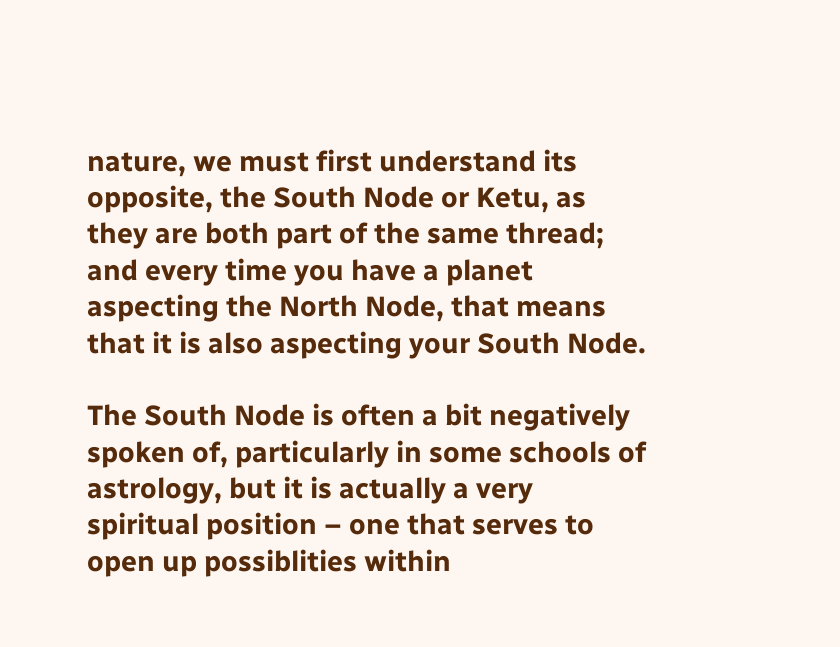nature, we must first understand its opposite, the South Node or Ketu, as they are both part of the same thread; and every time you have a planet aspecting the North Node, that means that it is also aspecting your South Node.

The South Node is often a bit negatively spoken of, particularly in some schools of astrology, but it is actually a very spiritual position – one that serves to open up possiblities within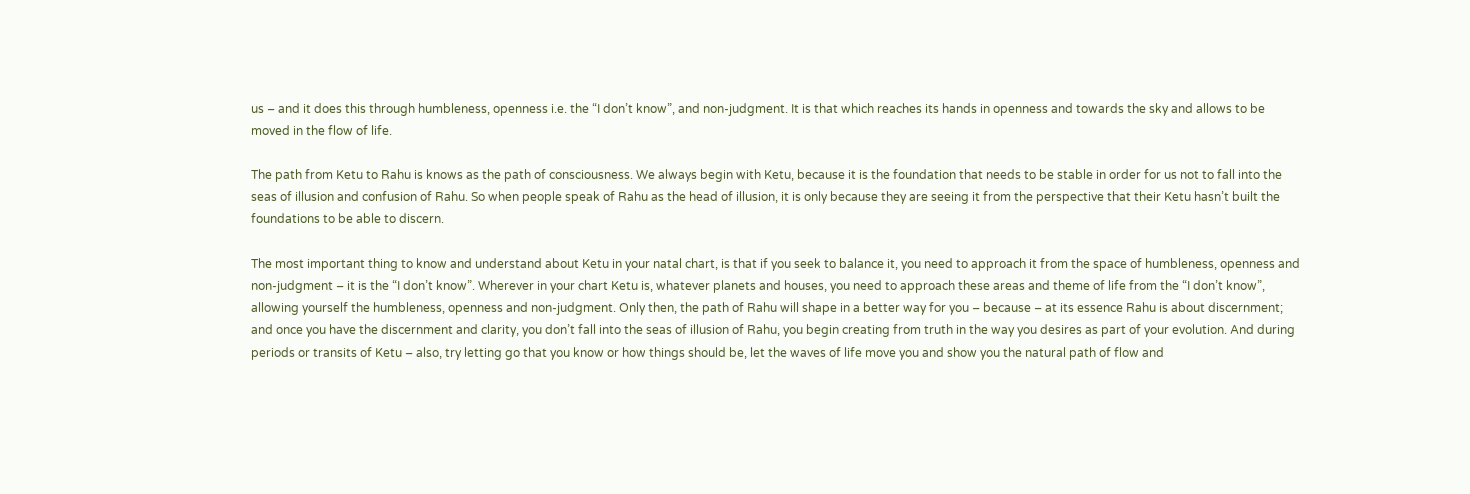us – and it does this through humbleness, openness i.e. the “I don’t know”, and non-judgment. It is that which reaches its hands in openness and towards the sky and allows to be moved in the flow of life.

The path from Ketu to Rahu is knows as the path of consciousness. We always begin with Ketu, because it is the foundation that needs to be stable in order for us not to fall into the seas of illusion and confusion of Rahu. So when people speak of Rahu as the head of illusion, it is only because they are seeing it from the perspective that their Ketu hasn’t built the foundations to be able to discern.

The most important thing to know and understand about Ketu in your natal chart, is that if you seek to balance it, you need to approach it from the space of humbleness, openness and non-judgment – it is the “I don’t know”. Wherever in your chart Ketu is, whatever planets and houses, you need to approach these areas and theme of life from the “I don’t know”, allowing yourself the humbleness, openness and non-judgment. Only then, the path of Rahu will shape in a better way for you – because – at its essence Rahu is about discernment; and once you have the discernment and clarity, you don’t fall into the seas of illusion of Rahu, you begin creating from truth in the way you desires as part of your evolution. And during periods or transits of Ketu – also, try letting go that you know or how things should be, let the waves of life move you and show you the natural path of flow and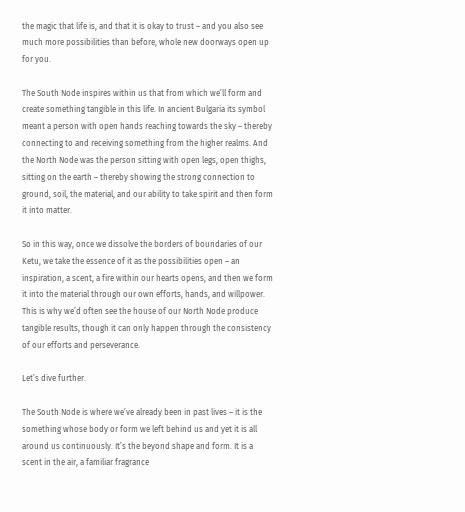the magic that life is, and that it is okay to trust – and you also see much more possibilities than before, whole new doorways open up for you.

The South Node inspires within us that from which we’ll form and create something tangible in this life. In ancient Bulgaria its symbol meant a person with open hands reaching towards the sky – thereby connecting to and receiving something from the higher realms. And the North Node was the person sitting with open legs, open thighs, sitting on the earth – thereby showing the strong connection to ground, soil, the material, and our ability to take spirit and then form it into matter.

So in this way, once we dissolve the borders of boundaries of our Ketu, we take the essence of it as the possibilities open – an inspiration, a scent, a fire within our hearts opens, and then we form it into the material through our own efforts, hands, and willpower. This is why we’d often see the house of our North Node produce tangible results, though it can only happen through the consistency of our efforts and perseverance.

Let’s dive further.

The South Node is where we’ve already been in past lives – it is the something whose body or form we left behind us and yet it is all around us continuously. It’s the beyond shape and form. It is a scent in the air, a familiar fragrance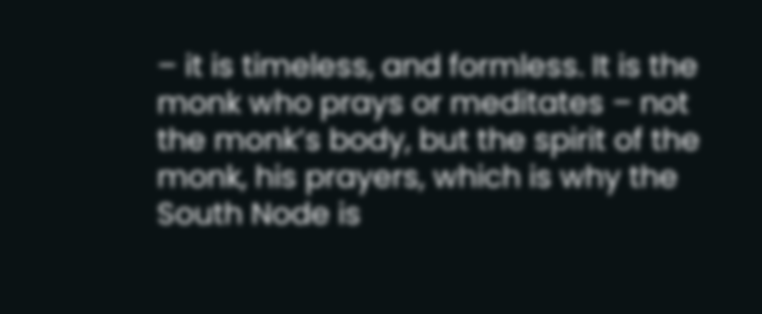– it is timeless, and formless. It is the monk who prays or meditates – not the monk’s body, but the spirit of the monk, his prayers, which is why the South Node is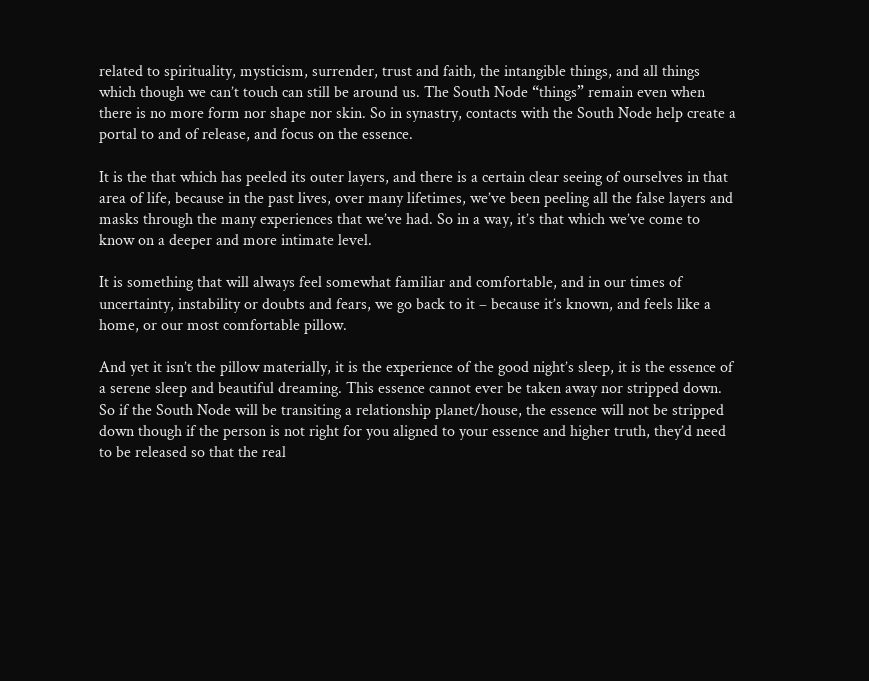related to spirituality, mysticism, surrender, trust and faith, the intangible things, and all things which though we can’t touch can still be around us. The South Node “things” remain even when there is no more form nor shape nor skin. So in synastry, contacts with the South Node help create a portal to and of release, and focus on the essence.

It is the that which has peeled its outer layers, and there is a certain clear seeing of ourselves in that area of life, because in the past lives, over many lifetimes, we’ve been peeling all the false layers and masks through the many experiences that we’ve had. So in a way, it’s that which we’ve come to know on a deeper and more intimate level.

It is something that will always feel somewhat familiar and comfortable, and in our times of uncertainty, instability or doubts and fears, we go back to it – because it’s known, and feels like a home, or our most comfortable pillow.

And yet it isn’t the pillow materially, it is the experience of the good night’s sleep, it is the essence of a serene sleep and beautiful dreaming. This essence cannot ever be taken away nor stripped down. So if the South Node will be transiting a relationship planet/house, the essence will not be stripped down though if the person is not right for you aligned to your essence and higher truth, they’d need to be released so that the real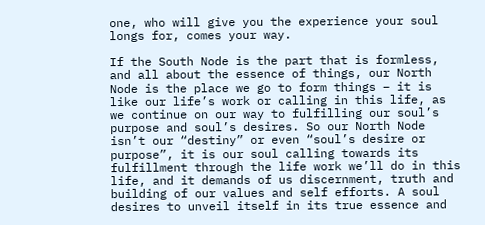one, who will give you the experience your soul longs for, comes your way.

If the South Node is the part that is formless, and all about the essence of things, our North Node is the place we go to form things – it is like our life’s work or calling in this life, as we continue on our way to fulfilling our soul’s purpose and soul’s desires. So our North Node isn’t our “destiny” or even “soul’s desire or purpose”, it is our soul calling towards its fulfillment through the life work we’ll do in this life, and it demands of us discernment, truth and building of our values and self efforts. A soul desires to unveil itself in its true essence and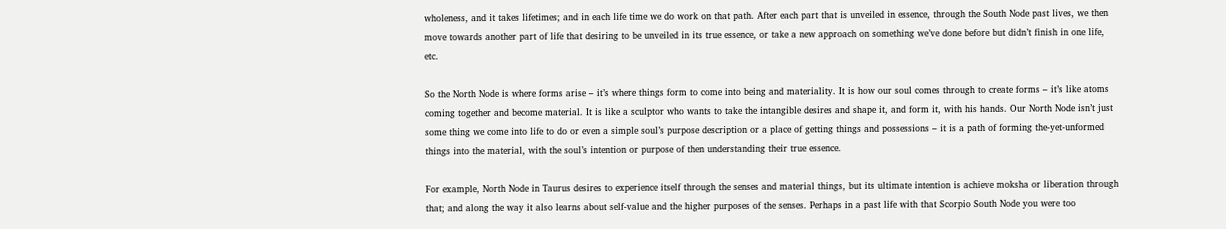wholeness, and it takes lifetimes; and in each life time we do work on that path. After each part that is unveiled in essence, through the South Node past lives, we then move towards another part of life that desiring to be unveiled in its true essence, or take a new approach on something we’ve done before but didn’t finish in one life, etc.

So the North Node is where forms arise – it’s where things form to come into being and materiality. It is how our soul comes through to create forms – it’s like atoms coming together and become material. It is like a sculptor who wants to take the intangible desires and shape it, and form it, with his hands. Our North Node isn’t just some thing we come into life to do or even a simple soul’s purpose description or a place of getting things and possessions – it is a path of forming the-yet-unformed things into the material, with the soul’s intention or purpose of then understanding their true essence.

For example, North Node in Taurus desires to experience itself through the senses and material things, but its ultimate intention is achieve moksha or liberation through that; and along the way it also learns about self-value and the higher purposes of the senses. Perhaps in a past life with that Scorpio South Node you were too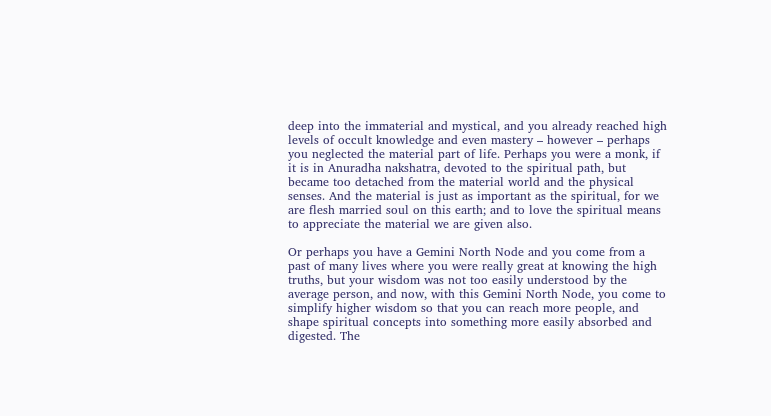deep into the immaterial and mystical, and you already reached high levels of occult knowledge and even mastery – however – perhaps you neglected the material part of life. Perhaps you were a monk, if it is in Anuradha nakshatra, devoted to the spiritual path, but became too detached from the material world and the physical senses. And the material is just as important as the spiritual, for we are flesh married soul on this earth; and to love the spiritual means to appreciate the material we are given also.

Or perhaps you have a Gemini North Node and you come from a past of many lives where you were really great at knowing the high truths, but your wisdom was not too easily understood by the average person, and now, with this Gemini North Node, you come to simplify higher wisdom so that you can reach more people, and shape spiritual concepts into something more easily absorbed and digested. The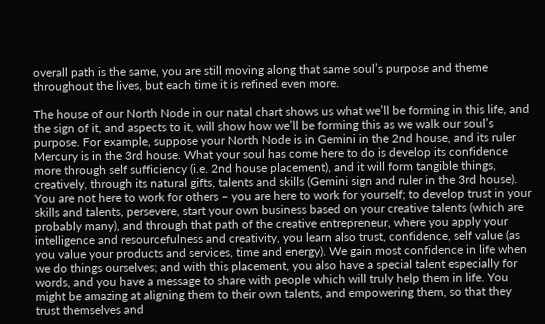overall path is the same, you are still moving along that same soul’s purpose and theme throughout the lives, but each time it is refined even more.

The house of our North Node in our natal chart shows us what we’ll be forming in this life, and the sign of it, and aspects to it, will show how we’ll be forming this as we walk our soul’s purpose. For example, suppose your North Node is in Gemini in the 2nd house, and its ruler Mercury is in the 3rd house. What your soul has come here to do is develop its confidence more through self sufficiency (i.e. 2nd house placement), and it will form tangible things, creatively, through its natural gifts, talents and skills (Gemini sign and ruler in the 3rd house). You are not here to work for others – you are here to work for yourself; to develop trust in your skills and talents, persevere, start your own business based on your creative talents (which are probably many), and through that path of the creative entrepreneur, where you apply your intelligence and resourcefulness and creativity, you learn also trust, confidence, self value (as you value your products and services, time and energy). We gain most confidence in life when we do things ourselves; and with this placement, you also have a special talent especially for words, and you have a message to share with people which will truly help them in life. You might be amazing at aligning them to their own talents, and empowering them, so that they trust themselves and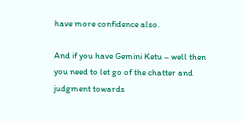have more confidence also.

And if you have Gemini Ketu – well then you need to let go of the chatter and judgment towards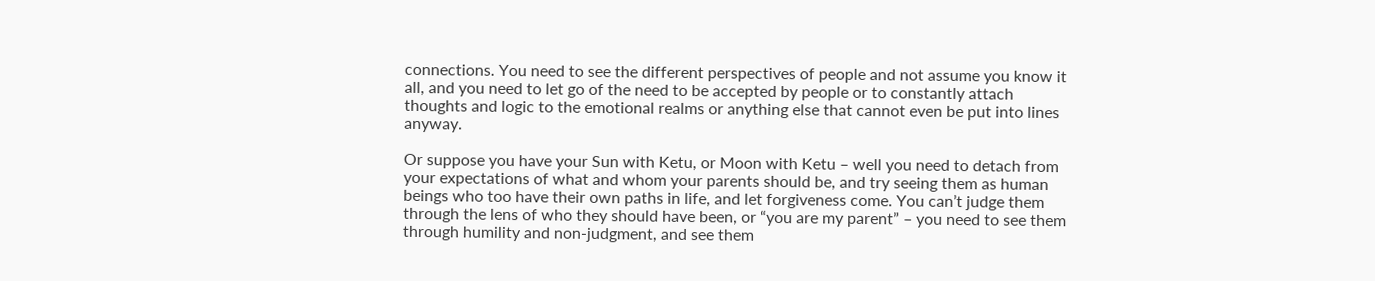connections. You need to see the different perspectives of people and not assume you know it all, and you need to let go of the need to be accepted by people or to constantly attach thoughts and logic to the emotional realms or anything else that cannot even be put into lines anyway.

Or suppose you have your Sun with Ketu, or Moon with Ketu – well you need to detach from your expectations of what and whom your parents should be, and try seeing them as human beings who too have their own paths in life, and let forgiveness come. You can’t judge them through the lens of who they should have been, or “you are my parent” – you need to see them through humility and non-judgment, and see them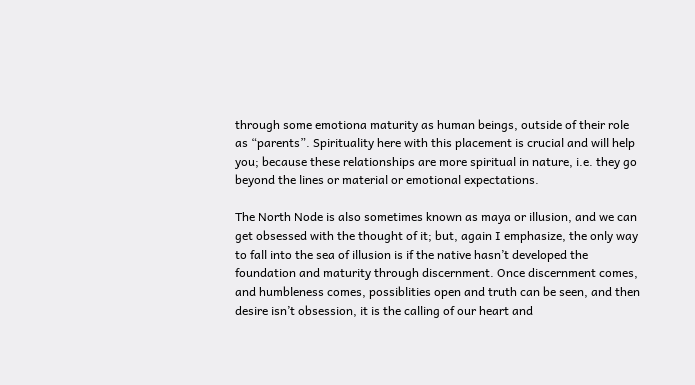through some emotiona maturity as human beings, outside of their role as “parents”. Spirituality here with this placement is crucial and will help you; because these relationships are more spiritual in nature, i.e. they go beyond the lines or material or emotional expectations.

The North Node is also sometimes known as maya or illusion, and we can get obsessed with the thought of it; but, again I emphasize, the only way to fall into the sea of illusion is if the native hasn’t developed the foundation and maturity through discernment. Once discernment comes, and humbleness comes, possiblities open and truth can be seen, and then desire isn’t obsession, it is the calling of our heart and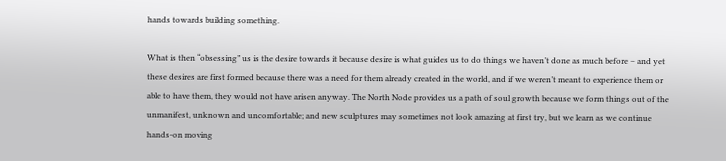hands towards building something.

What is then “obsessing” us is the desire towards it because desire is what guides us to do things we haven’t done as much before – and yet these desires are first formed because there was a need for them already created in the world, and if we weren’t meant to experience them or able to have them, they would not have arisen anyway. The North Node provides us a path of soul growth because we form things out of the unmanifest, unknown and uncomfortable; and new sculptures may sometimes not look amazing at first try, but we learn as we continue hands-on moving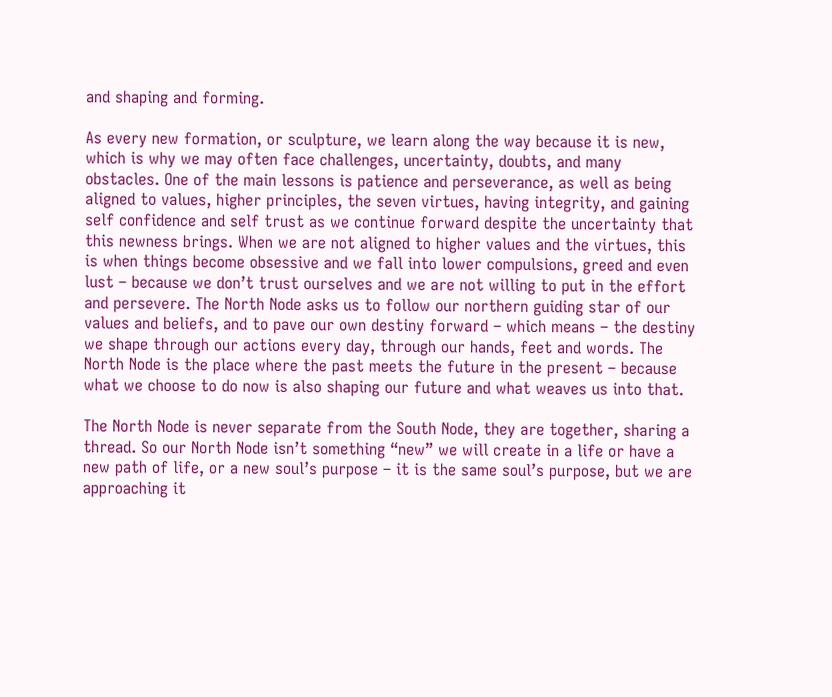and shaping and forming.

As every new formation, or sculpture, we learn along the way because it is new, which is why we may often face challenges, uncertainty, doubts, and many obstacles. One of the main lessons is patience and perseverance, as well as being aligned to values, higher principles, the seven virtues, having integrity, and gaining self confidence and self trust as we continue forward despite the uncertainty that this newness brings. When we are not aligned to higher values and the virtues, this is when things become obsessive and we fall into lower compulsions, greed and even lust – because we don’t trust ourselves and we are not willing to put in the effort and persevere. The North Node asks us to follow our northern guiding star of our values and beliefs, and to pave our own destiny forward – which means – the destiny we shape through our actions every day, through our hands, feet and words. The North Node is the place where the past meets the future in the present – because what we choose to do now is also shaping our future and what weaves us into that.

The North Node is never separate from the South Node, they are together, sharing a thread. So our North Node isn’t something “new” we will create in a life or have a new path of life, or a new soul’s purpose – it is the same soul’s purpose, but we are approaching it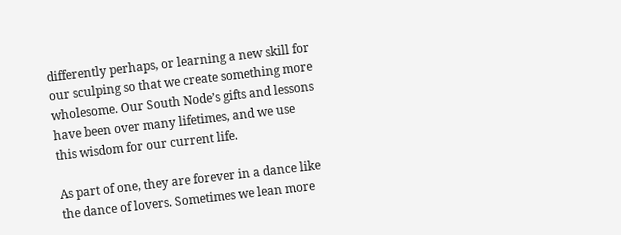differently perhaps, or learning a new skill for our sculping so that we create something more wholesome. Our South Node’s gifts and lessons have been over many lifetimes, and we use this wisdom for our current life.

As part of one, they are forever in a dance like the dance of lovers. Sometimes we lean more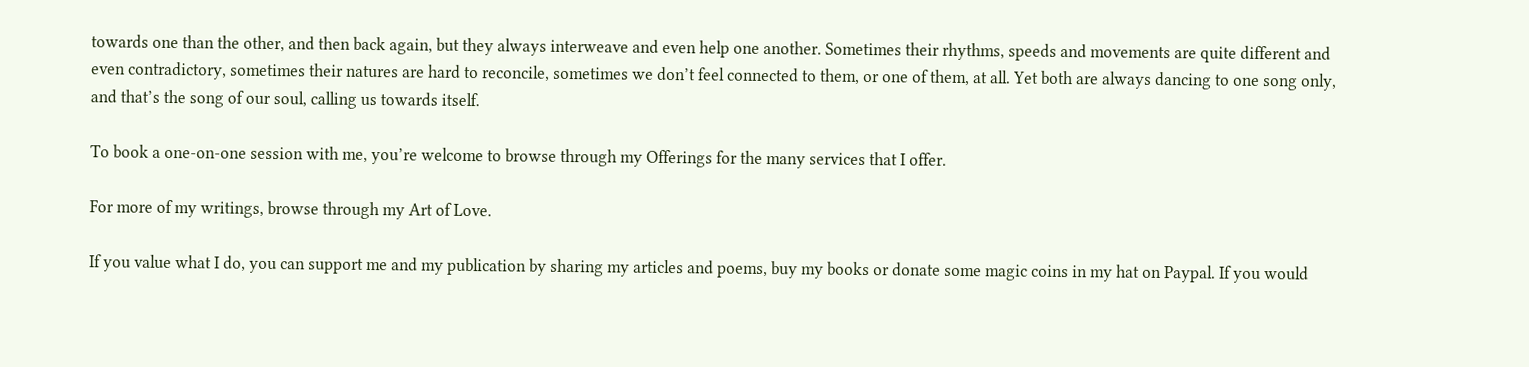towards one than the other, and then back again, but they always interweave and even help one another. Sometimes their rhythms, speeds and movements are quite different and even contradictory, sometimes their natures are hard to reconcile, sometimes we don’t feel connected to them, or one of them, at all. Yet both are always dancing to one song only, and that’s the song of our soul, calling us towards itself.

To book a one-on-one session with me, you’re welcome to browse through my Offerings for the many services that I offer.

For more of my writings, browse through my Art of Love.

If you value what I do, you can support me and my publication by sharing my articles and poems, buy my books or donate some magic coins in my hat on Paypal. If you would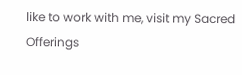like to work with me, visit my Sacred Offerings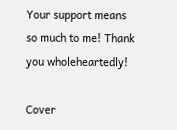Your support means so much to me! Thank you wholeheartedly!

Cover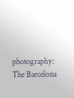photography: The Barcelona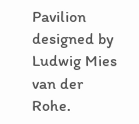Pavilion designed by Ludwig Mies van der Rohe.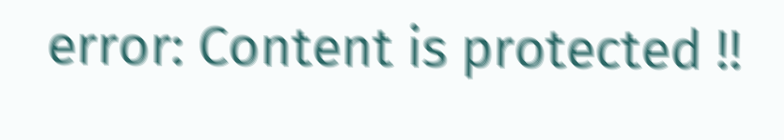error: Content is protected !!